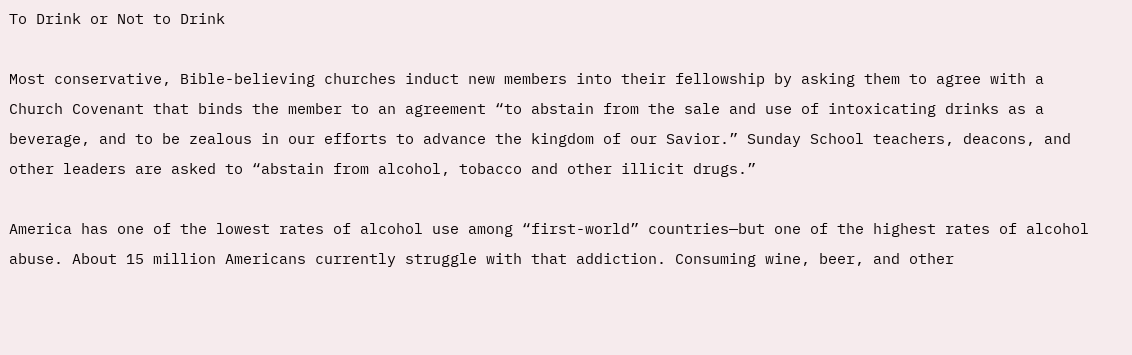To Drink or Not to Drink

Most conservative, Bible-believing churches induct new members into their fellowship by asking them to agree with a Church Covenant that binds the member to an agreement “to abstain from the sale and use of intoxicating drinks as a beverage, and to be zealous in our efforts to advance the kingdom of our Savior.” Sunday School teachers, deacons, and other leaders are asked to “abstain from alcohol, tobacco and other illicit drugs.”

America has one of the lowest rates of alcohol use among “first-world” countries—but one of the highest rates of alcohol abuse. About 15 million Americans currently struggle with that addiction. Consuming wine, beer, and other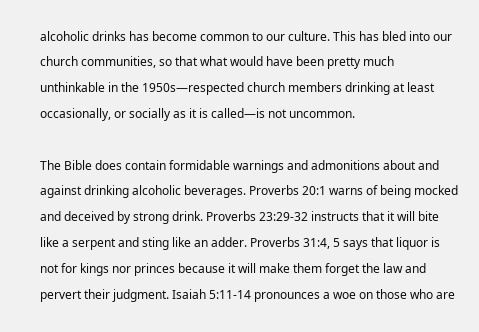alcoholic drinks has become common to our culture. This has bled into our church communities, so that what would have been pretty much unthinkable in the 1950s—respected church members drinking at least occasionally, or socially as it is called—is not uncommon.

The Bible does contain formidable warnings and admonitions about and against drinking alcoholic beverages. Proverbs 20:1 warns of being mocked and deceived by strong drink. Proverbs 23:29-32 instructs that it will bite like a serpent and sting like an adder. Proverbs 31:4, 5 says that liquor is not for kings nor princes because it will make them forget the law and pervert their judgment. Isaiah 5:11-14 pronounces a woe on those who are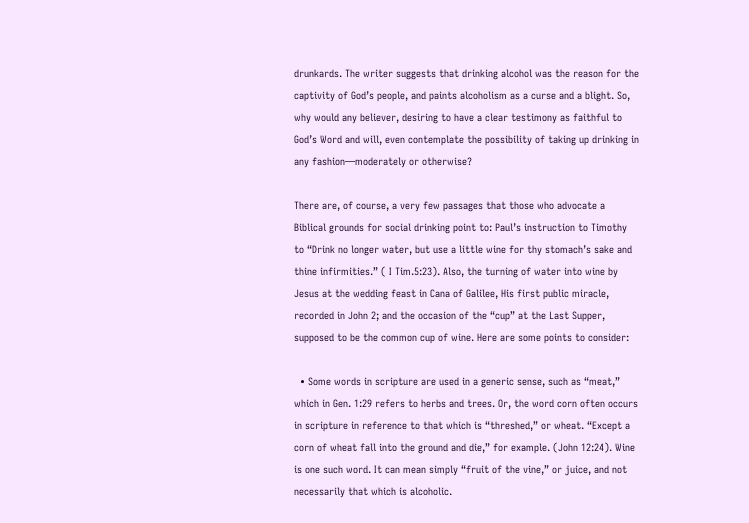drunkards. The writer suggests that drinking alcohol was the reason for the captivity of God’s people, and paints alcoholism as a curse and a blight. So, why would any believer, desiring to have a clear testimony as faithful to God’s Word and will, even contemplate the possibility of taking up drinking in any fashion—moderately or otherwise?

There are, of course, a very few passages that those who advocate a Biblical grounds for social drinking point to: Paul’s instruction to Timothy to “Drink no longer water, but use a little wine for thy stomach’s sake and thine infirmities.” ( I Tim.5:23). Also, the turning of water into wine by Jesus at the wedding feast in Cana of Galilee, His first public miracle, recorded in John 2; and the occasion of the “cup” at the Last Supper, supposed to be the common cup of wine. Here are some points to consider:

  • Some words in scripture are used in a generic sense, such as “meat,” which in Gen. 1:29 refers to herbs and trees. Or, the word corn often occurs in scripture in reference to that which is “threshed,” or wheat. “Except a corn of wheat fall into the ground and die,” for example. (John 12:24). Wine is one such word. It can mean simply “fruit of the vine,” or juice, and not necessarily that which is alcoholic.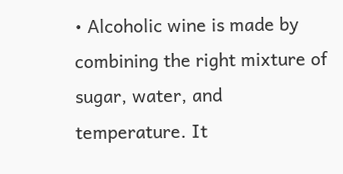• Alcoholic wine is made by combining the right mixture of sugar, water, and temperature. It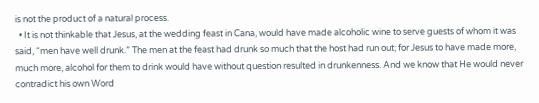is not the product of a natural process.
  • It is not thinkable that Jesus, at the wedding feast in Cana, would have made alcoholic wine to serve guests of whom it was said, “men have well drunk.” The men at the feast had drunk so much that the host had run out; for Jesus to have made more, much more, alcohol for them to drink would have without question resulted in drunkenness. And we know that He would never contradict his own Word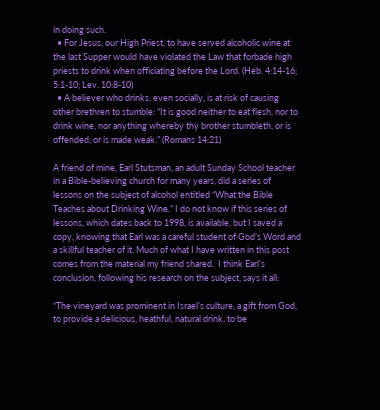in doing such.
  • For Jesus, our High Priest, to have served alcoholic wine at the last Supper would have violated the Law that forbade high priests to drink when officiating before the Lord. (Heb. 4:14-16; 5:1-10; Lev. 10:8-10)
  • A believer who drinks, even socially, is at risk of causing other brethren to stumble: “It is good neither to eat flesh, nor to drink wine, nor anything whereby thy brother stumbleth, or is offended, or is made weak.” (Romans 14:21)

A friend of mine, Earl Stutsman, an adult Sunday School teacher in a Bible-believing church for many years, did a series of lessons on the subject of alcohol entitled “What the Bible Teaches about Drinking Wine.” I do not know if this series of lessons, which dates back to 1998, is available, but I saved a copy, knowing that Earl was a careful student of God’s Word and a skillful teacher of it. Much of what I have written in this post comes from the material my friend shared.  I think Earl’s conclusion, following his research on the subject, says it all:

“The vineyard was prominent in Israel’s culture, a gift from God, to provide a delicious, heathful, natural drink, to be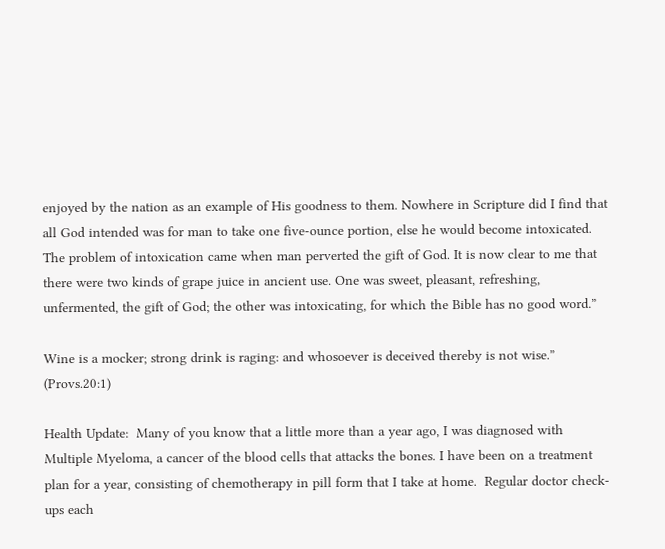enjoyed by the nation as an example of His goodness to them. Nowhere in Scripture did I find that all God intended was for man to take one five-ounce portion, else he would become intoxicated. The problem of intoxication came when man perverted the gift of God. It is now clear to me that there were two kinds of grape juice in ancient use. One was sweet, pleasant, refreshing, unfermented, the gift of God; the other was intoxicating, for which the Bible has no good word.”

Wine is a mocker; strong drink is raging: and whosoever is deceived thereby is not wise.” (Provs.20:1)

Health Update:  Many of you know that a little more than a year ago, I was diagnosed with Multiple Myeloma, a cancer of the blood cells that attacks the bones. I have been on a treatment plan for a year, consisting of chemotherapy in pill form that I take at home.  Regular doctor check-ups each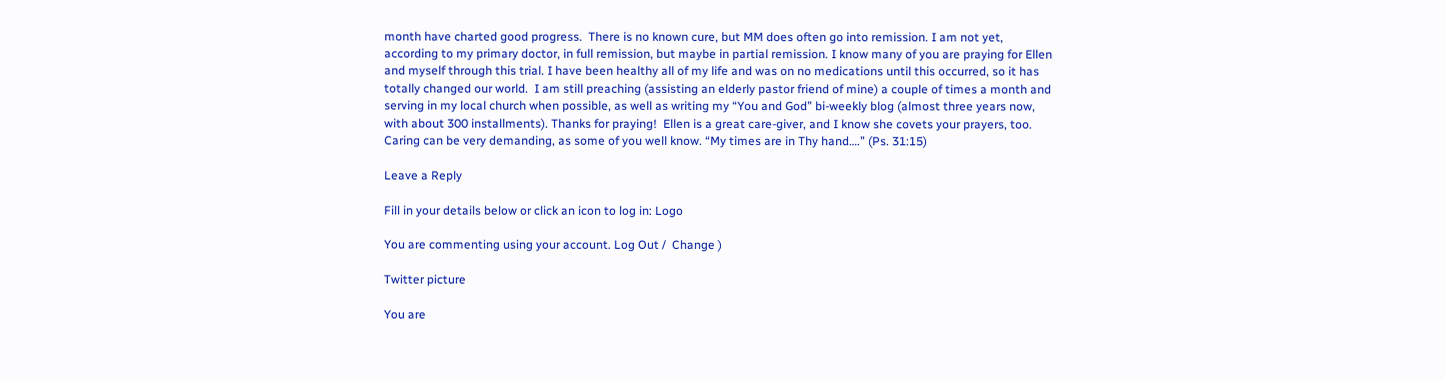month have charted good progress.  There is no known cure, but MM does often go into remission. I am not yet, according to my primary doctor, in full remission, but maybe in partial remission. I know many of you are praying for Ellen and myself through this trial. I have been healthy all of my life and was on no medications until this occurred, so it has totally changed our world.  I am still preaching (assisting an elderly pastor friend of mine) a couple of times a month and serving in my local church when possible, as well as writing my “You and God” bi-weekly blog (almost three years now, with about 300 installments). Thanks for praying!  Ellen is a great care-giver, and I know she covets your prayers, too. Caring can be very demanding, as some of you well know. “My times are in Thy hand….” (Ps. 31:15)

Leave a Reply

Fill in your details below or click an icon to log in: Logo

You are commenting using your account. Log Out /  Change )

Twitter picture

You are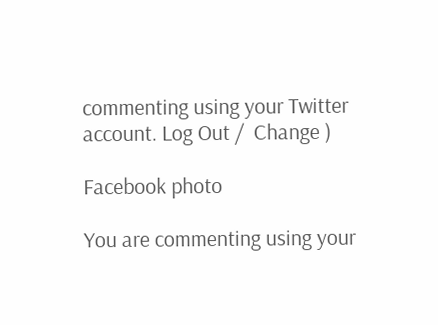commenting using your Twitter account. Log Out /  Change )

Facebook photo

You are commenting using your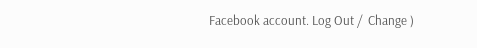Facebook account. Log Out /  Change )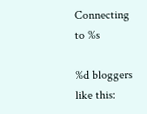Connecting to %s

%d bloggers like this: